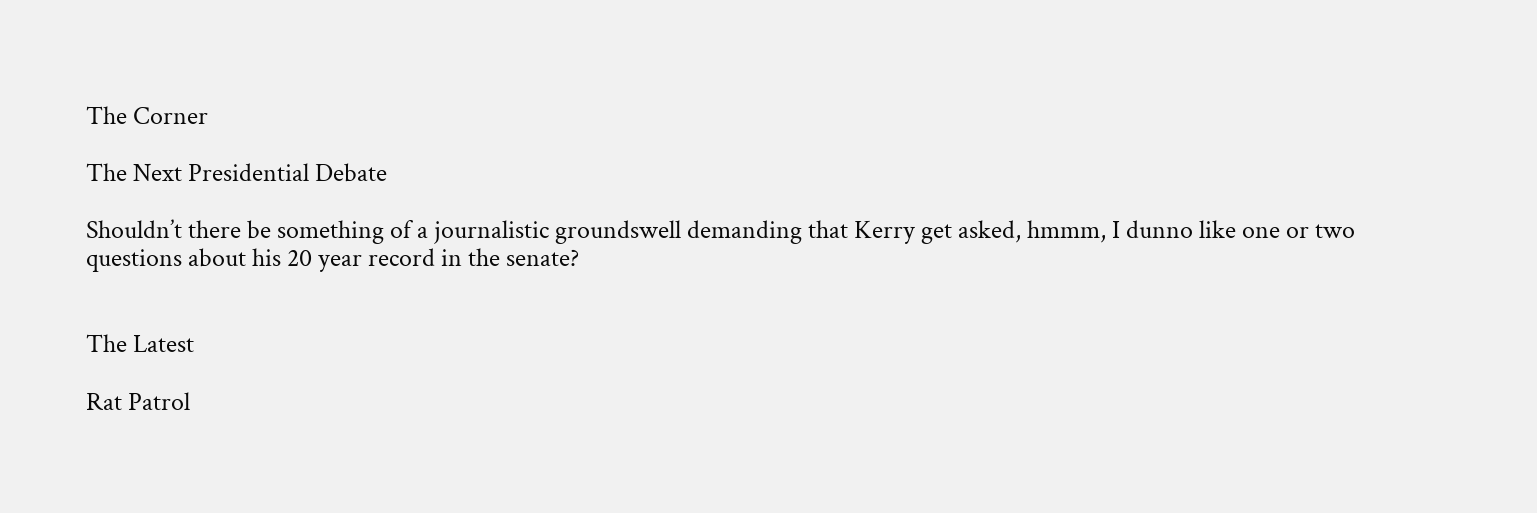The Corner

The Next Presidential Debate

Shouldn’t there be something of a journalistic groundswell demanding that Kerry get asked, hmmm, I dunno like one or two questions about his 20 year record in the senate?


The Latest

Rat Patrol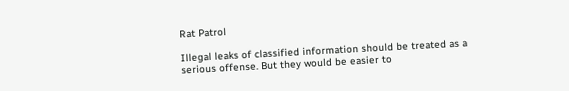Rat Patrol

Illegal leaks of classified information should be treated as a serious offense. But they would be easier to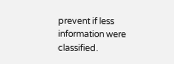prevent if less information were classified.